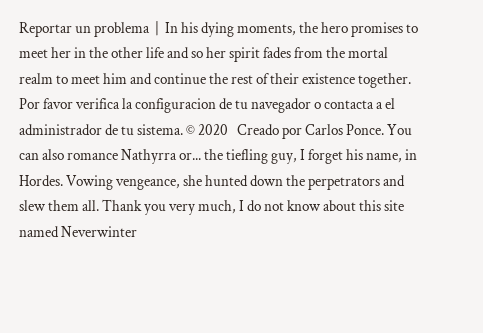Reportar un problema  |  In his dying moments, the hero promises to meet her in the other life and so her spirit fades from the mortal realm to meet him and continue the rest of their existence together. Por favor verifica la configuracion de tu navegador o contacta a el administrador de tu sistema. © 2020   Creado por Carlos Ponce. You can also romance Nathyrra or... the tiefling guy, I forget his name, in Hordes. Vowing vengeance, she hunted down the perpetrators and slew them all. Thank you very much, I do not know about this site named Neverwinter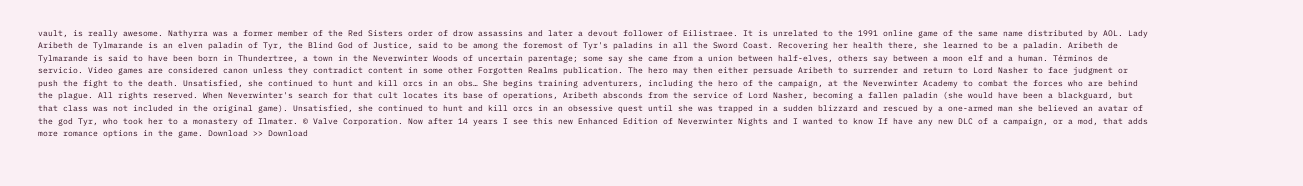vault, is really awesome. Nathyrra was a former member of the Red Sisters order of drow assassins and later a devout follower of Eilistraee. It is unrelated to the 1991 online game of the same name distributed by AOL. Lady Aribeth de Tylmarande is an elven paladin of Tyr, the Blind God of Justice, said to be among the foremost of Tyr's paladins in all the Sword Coast. Recovering her health there, she learned to be a paladin. Aribeth de Tylmarande is said to have been born in Thundertree, a town in the Neverwinter Woods of uncertain parentage; some say she came from a union between half-elves, others say between a moon elf and a human. Términos de servicio. Video games are considered canon unless they contradict content in some other Forgotten Realms publication. The hero may then either persuade Aribeth to surrender and return to Lord Nasher to face judgment or push the fight to the death. Unsatisfied, she continued to hunt and kill orcs in an obs… She begins training adventurers, including the hero of the campaign, at the Neverwinter Academy to combat the forces who are behind the plague. All rights reserved. When Neverwinter's search for that cult locates its base of operations, Aribeth absconds from the service of Lord Nasher, becoming a fallen paladin (she would have been a blackguard, but that class was not included in the original game). Unsatisfied, she continued to hunt and kill orcs in an obsessive quest until she was trapped in a sudden blizzard and rescued by a one-armed man she believed an avatar of the god Tyr, who took her to a monastery of Ilmater. © Valve Corporation. Now after 14 years I see this new Enhanced Edition of Neverwinter Nights and I wanted to know If have any new DLC of a campaign, or a mod, that adds more romance options in the game. Download >> Download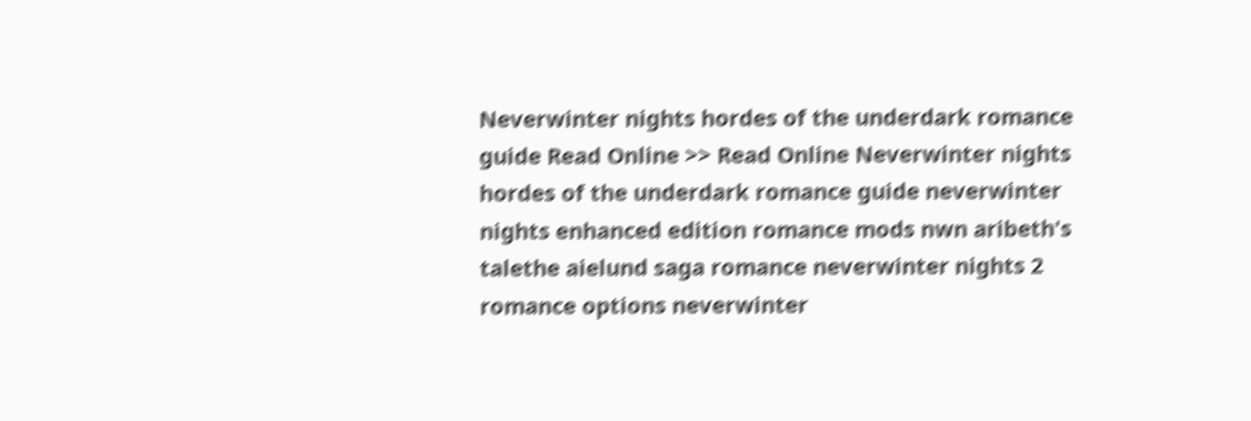Neverwinter nights hordes of the underdark romance guide Read Online >> Read Online Neverwinter nights hordes of the underdark romance guide neverwinter nights enhanced edition romance mods nwn aribeth's talethe aielund saga romance neverwinter nights 2 romance options neverwinter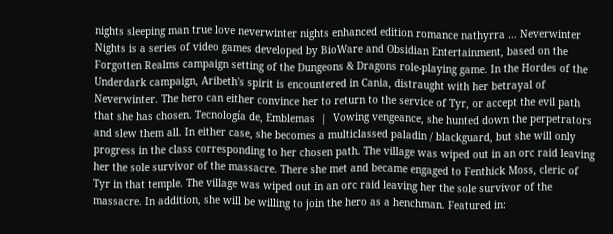nights sleeping man true love neverwinter nights enhanced edition romance nathyrra … Neverwinter Nights is a series of video games developed by BioWare and Obsidian Entertainment, based on the Forgotten Realms campaign setting of the Dungeons & Dragons role-playing game. In the Hordes of the Underdark campaign, Aribeth's spirit is encountered in Cania, distraught with her betrayal of Neverwinter. The hero can either convince her to return to the service of Tyr, or accept the evil path that she has chosen. Tecnología de, Emblemas  |  Vowing vengeance, she hunted down the perpetrators and slew them all. In either case, she becomes a multiclassed paladin / blackguard, but she will only progress in the class corresponding to her chosen path. The village was wiped out in an orc raid leaving her the sole survivor of the massacre. There she met and became engaged to Fenthick Moss, cleric of Tyr in that temple. The village was wiped out in an orc raid leaving her the sole survivor of the massacre. In addition, she will be willing to join the hero as a henchman. Featured in: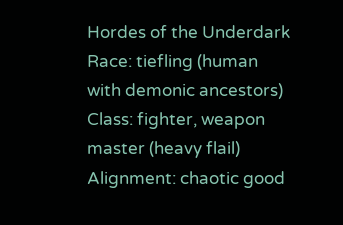Hordes of the Underdark Race: tiefling (human with demonic ancestors) Class: fighter, weapon master (heavy flail) Alignment: chaotic good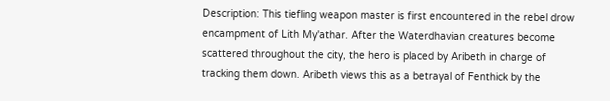Description: This tiefling weapon master is first encountered in the rebel drow encampment of Lith My'athar. After the Waterdhavian creatures become scattered throughout the city, the hero is placed by Aribeth in charge of tracking them down. Aribeth views this as a betrayal of Fenthick by the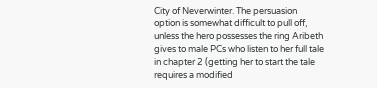City of Neverwinter. The persuasion option is somewhat difficult to pull off, unless the hero possesses the ring Aribeth gives to male PCs who listen to her full tale in chapter 2 (getting her to start the tale requires a modified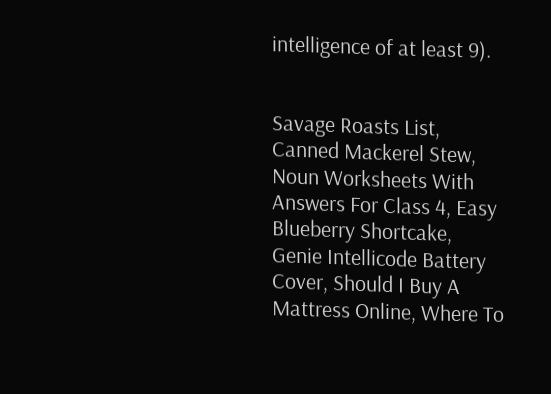intelligence of at least 9).


Savage Roasts List, Canned Mackerel Stew, Noun Worksheets With Answers For Class 4, Easy Blueberry Shortcake, Genie Intellicode Battery Cover, Should I Buy A Mattress Online, Where To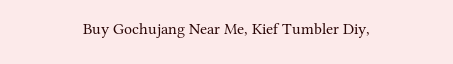Buy Gochujang Near Me, Kief Tumbler Diy,